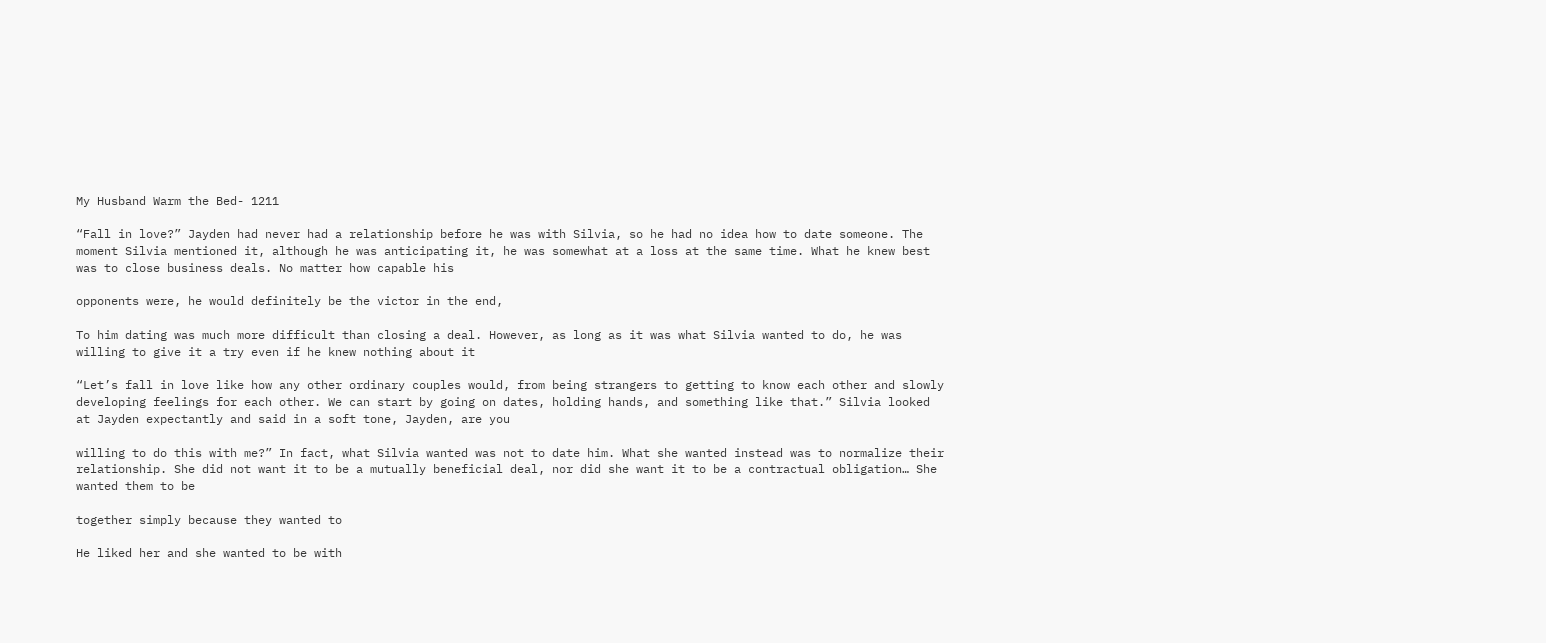My Husband Warm the Bed- 1211

“Fall in love?” Jayden had never had a relationship before he was with Silvia, so he had no idea how to date someone. The moment Silvia mentioned it, although he was anticipating it, he was somewhat at a loss at the same time. What he knew best was to close business deals. No matter how capable his

opponents were, he would definitely be the victor in the end,

To him dating was much more difficult than closing a deal. However, as long as it was what Silvia wanted to do, he was willing to give it a try even if he knew nothing about it

“Let’s fall in love like how any other ordinary couples would, from being strangers to getting to know each other and slowly developing feelings for each other. We can start by going on dates, holding hands, and something like that.” Silvia looked at Jayden expectantly and said in a soft tone, Jayden, are you

willing to do this with me?” In fact, what Silvia wanted was not to date him. What she wanted instead was to normalize their relationship. She did not want it to be a mutually beneficial deal, nor did she want it to be a contractual obligation… She wanted them to be

together simply because they wanted to

He liked her and she wanted to be with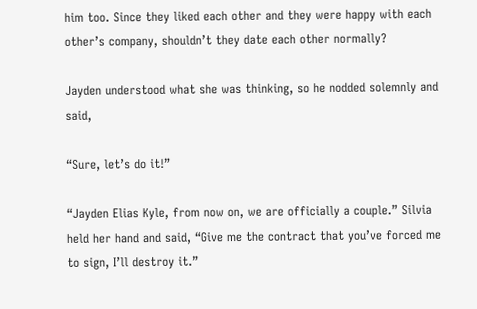him too. Since they liked each other and they were happy with each other’s company, shouldn’t they date each other normally?

Jayden understood what she was thinking, so he nodded solemnly and said,

“Sure, let’s do it!”

“Jayden Elias Kyle, from now on, we are officially a couple.” Silvia held her hand and said, “Give me the contract that you’ve forced me to sign, I’ll destroy it.”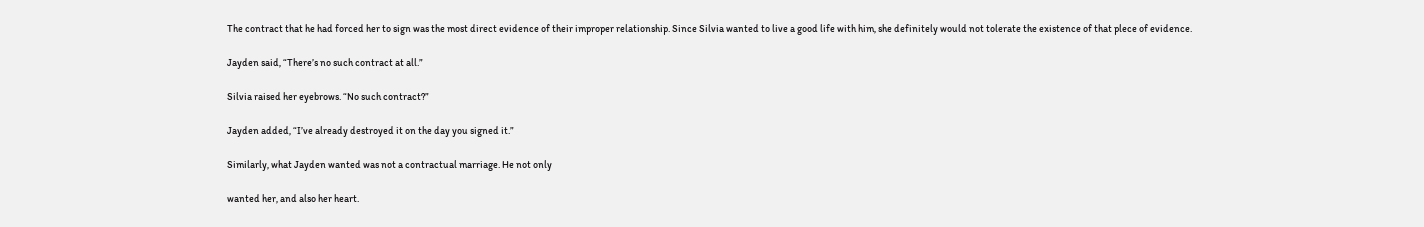The contract that he had forced her to sign was the most direct evidence of their improper relationship. Since Silvia wanted to live a good life with him, she definitely would not tolerate the existence of that plece of evidence.

Jayden said, “There’s no such contract at all.”

Silvia raised her eyebrows. “No such contract?”

Jayden added, “I’ve already destroyed it on the day you signed it.”

Similarly, what Jayden wanted was not a contractual marriage. He not only

wanted her, and also her heart.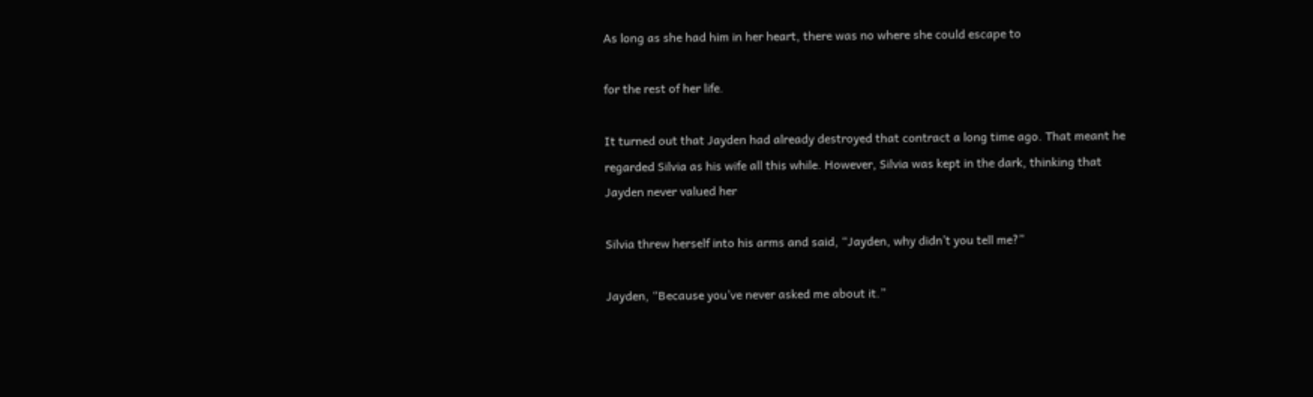As long as she had him in her heart, there was no where she could escape to

for the rest of her life.

It turned out that Jayden had already destroyed that contract a long time ago. That meant he regarded Silvia as his wife all this while. However, Silvia was kept in the dark, thinking that Jayden never valued her

Silvia threw herself into his arms and said, “Jayden, why didn’t you tell me?”

Jayden, “Because you’ve never asked me about it.”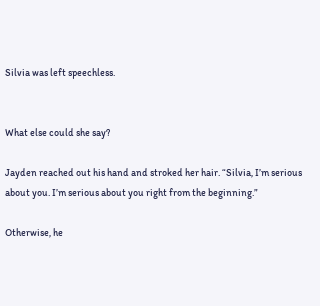Silvia was left speechless.


What else could she say?

Jayden reached out his hand and stroked her hair. “Silvia, I’m serious about you. I’m serious about you right from the beginning.”

Otherwise, he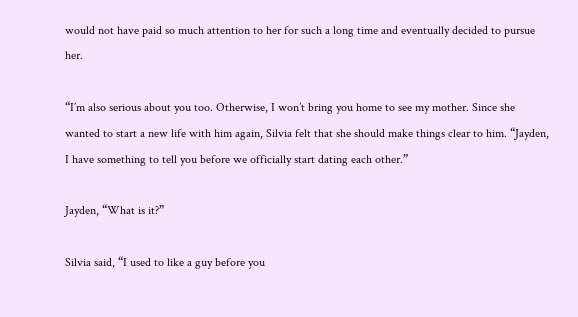would not have paid so much attention to her for such a long time and eventually decided to pursue her.

“I’m also serious about you too. Otherwise, I won’t bring you home to see my mother. Since she wanted to start a new life with him again, Silvia felt that she should make things clear to him. “Jayden, I have something to tell you before we officially start dating each other.”

Jayden, “What is it?”

Silvia said, “I used to like a guy before you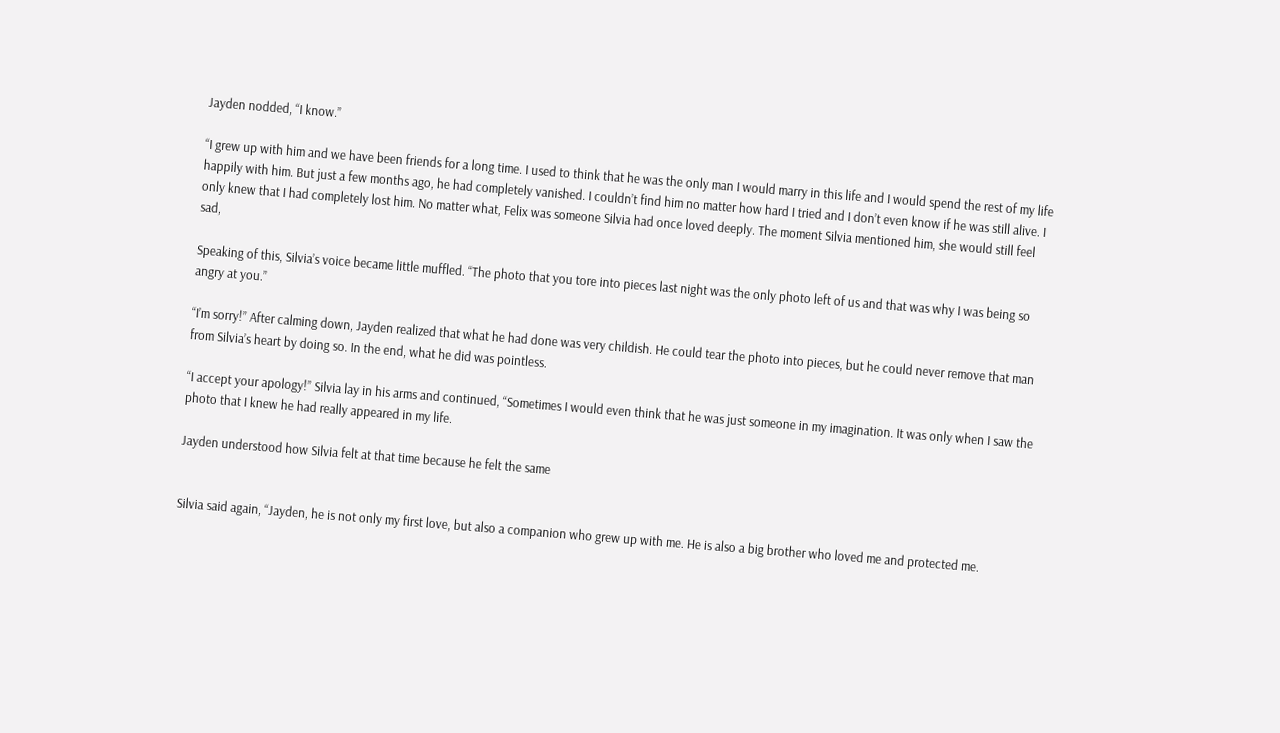Jayden nodded, “I know.”

“I grew up with him and we have been friends for a long time. I used to think that he was the only man I would marry in this life and I would spend the rest of my life happily with him. But just a few months ago, he had completely vanished. I couldn’t find him no matter how hard I tried and I don’t even know if he was still alive. I only knew that I had completely lost him. No matter what, Felix was someone Silvia had once loved deeply. The moment Silvia mentioned him, she would still feel sad,

Speaking of this, Silvia’s voice became little muffled. “The photo that you tore into pieces last night was the only photo left of us and that was why I was being so angry at you.”

“I’m sorry!” After calming down, Jayden realized that what he had done was very childish. He could tear the photo into pieces, but he could never remove that man from Silvia’s heart by doing so. In the end, what he did was pointless.

“I accept your apology!” Silvia lay in his arms and continued, “Sometimes I would even think that he was just someone in my imagination. It was only when I saw the photo that I knew he had really appeared in my life.

Jayden understood how Silvia felt at that time because he felt the same


Silvia said again, “Jayden, he is not only my first love, but also a companion who grew up with me. He is also a big brother who loved me and protected me.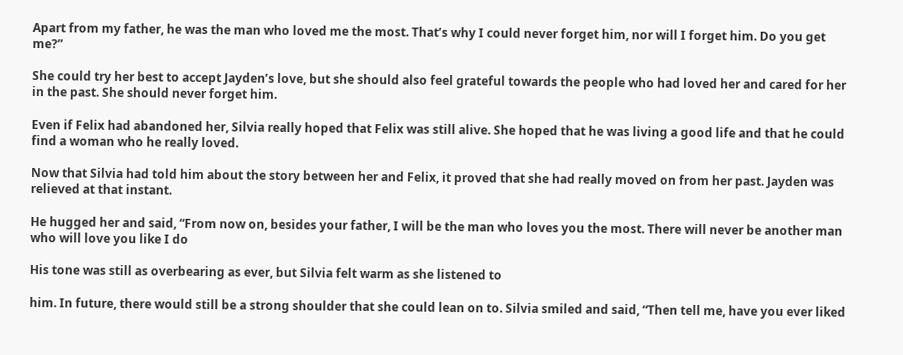Apart from my father, he was the man who loved me the most. That’s why I could never forget him, nor will I forget him. Do you get me?”

She could try her best to accept Jayden’s love, but she should also feel grateful towards the people who had loved her and cared for her in the past. She should never forget him.

Even if Felix had abandoned her, Silvia really hoped that Felix was still alive. She hoped that he was living a good life and that he could find a woman who he really loved.

Now that Silvia had told him about the story between her and Felix, it proved that she had really moved on from her past. Jayden was relieved at that instant.

He hugged her and said, “From now on, besides your father, I will be the man who loves you the most. There will never be another man who will love you like I do

His tone was still as overbearing as ever, but Silvia felt warm as she listened to

him. In future, there would still be a strong shoulder that she could lean on to. Silvia smiled and said, “Then tell me, have you ever liked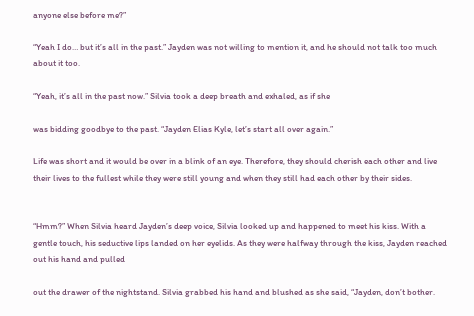anyone else before me?”

“Yeah I do… but it’s all in the past.” Jayden was not willing to mention it, and he should not talk too much about it too.

“Yeah, it’s all in the past now.” Silvia took a deep breath and exhaled, as if she

was bidding goodbye to the past. “Jayden Elias Kyle, let’s start all over again.”

Life was short and it would be over in a blink of an eye. Therefore, they should cherish each other and live their lives to the fullest while they were still young and when they still had each other by their sides.


“Hmm?” When Silvia heard Jayden’s deep voice, Silvia looked up and happened to meet his kiss. With a gentle touch, his seductive lips landed on her eyelids. As they were halfway through the kiss, Jayden reached out his hand and pulled

out the drawer of the nightstand. Silvia grabbed his hand and blushed as she said, “Jayden, don’t bother.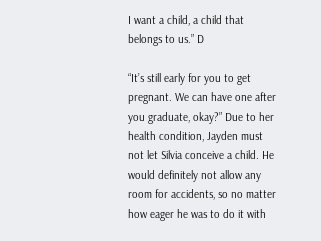I want a child, a child that belongs to us.” D

“It’s still early for you to get pregnant. We can have one after you graduate, okay?” Due to her health condition, Jayden must not let Silvia conceive a child. He would definitely not allow any room for accidents, so no matter how eager he was to do it with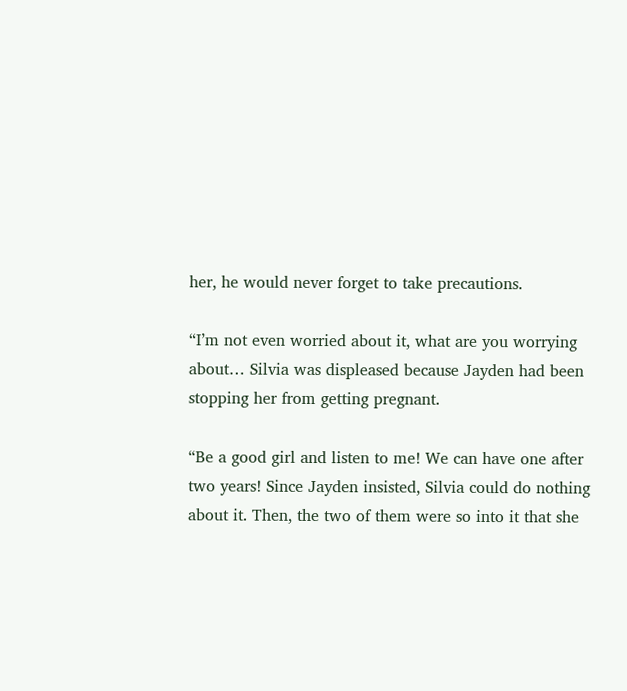her, he would never forget to take precautions.

“I’m not even worried about it, what are you worrying about… Silvia was displeased because Jayden had been stopping her from getting pregnant.

“Be a good girl and listen to me! We can have one after two years! Since Jayden insisted, Silvia could do nothing about it. Then, the two of them were so into it that she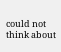could not think about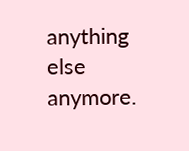anything else anymore.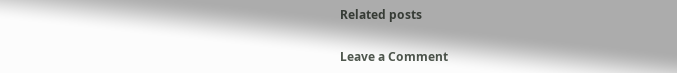Related posts

Leave a Comment